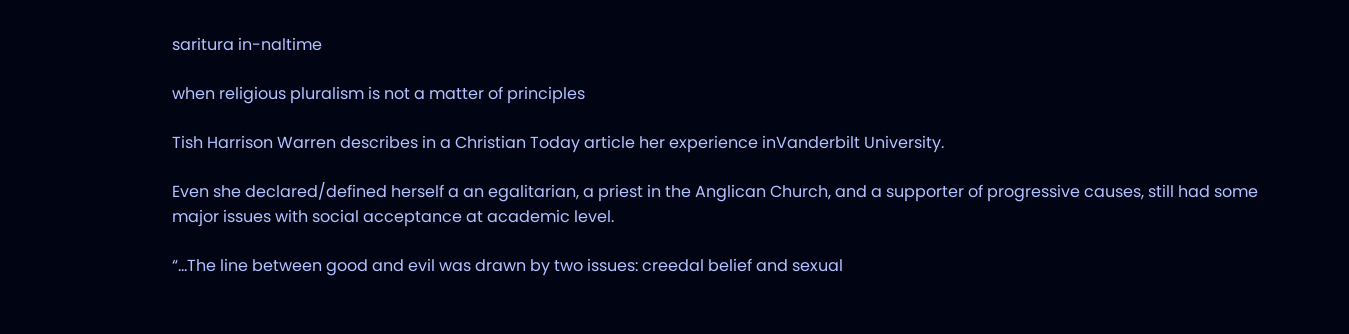saritura in-naltime

when religious pluralism is not a matter of principles

Tish Harrison Warren describes in a Christian Today article her experience inVanderbilt University.

Even she declared/defined herself a an egalitarian, a priest in the Anglican Church, and a supporter of progressive causes, still had some major issues with social acceptance at academic level.

“…The line between good and evil was drawn by two issues: creedal belief and sexual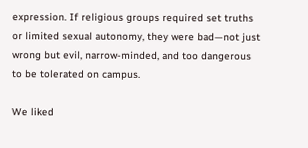expression. If religious groups required set truths or limited sexual autonomy, they were bad—not just wrong but evil, narrow-minded, and too dangerous to be tolerated on campus.

We liked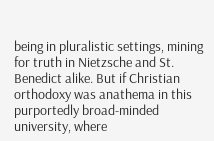being in pluralistic settings, mining for truth in Nietzsche and St. Benedict alike. But if Christian orthodoxy was anathema in this purportedly broad-minded university, where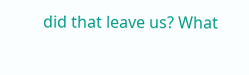did that leave us? What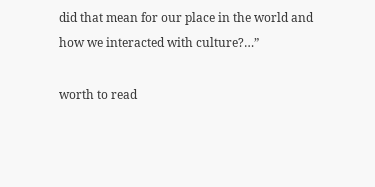did that mean for our place in the world and how we interacted with culture?…”

worth to read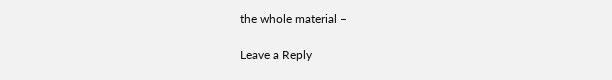the whole material –

Leave a Reply